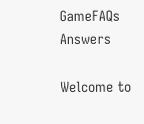GameFAQs Answers

Welcome to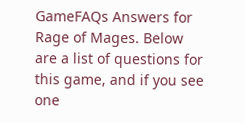GameFAQs Answers for Rage of Mages. Below are a list of questions for this game, and if you see one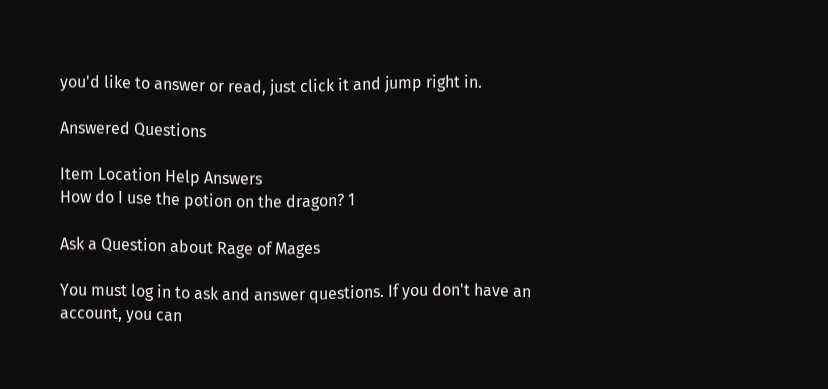you'd like to answer or read, just click it and jump right in.

Answered Questions

Item Location Help Answers
How do I use the potion on the dragon? 1

Ask a Question about Rage of Mages

You must log in to ask and answer questions. If you don't have an account, you can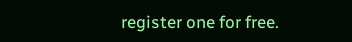register one for free.